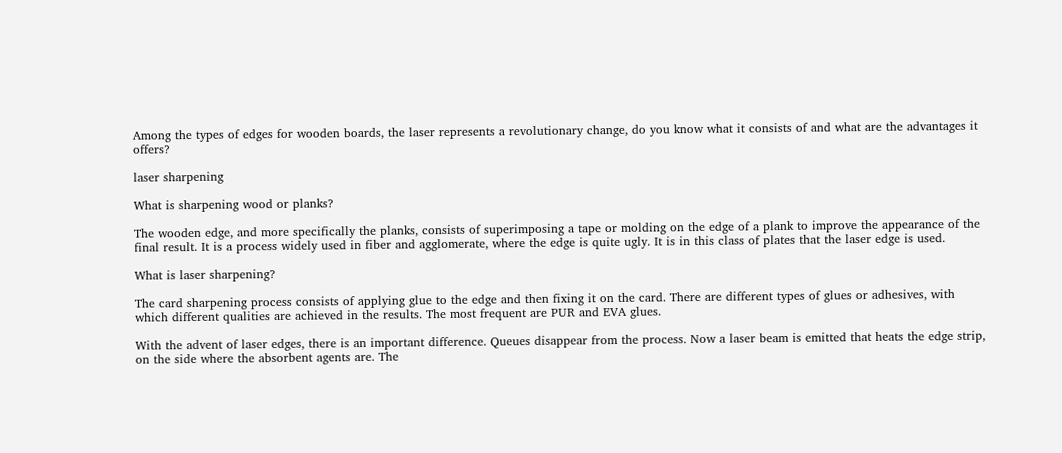Among the types of edges for wooden boards, the laser represents a revolutionary change, do you know what it consists of and what are the advantages it offers?

laser sharpening

What is sharpening wood or planks?

The wooden edge, and more specifically the planks, consists of superimposing a tape or molding on the edge of a plank to improve the appearance of the final result. It is a process widely used in fiber and agglomerate, where the edge is quite ugly. It is in this class of plates that the laser edge is used.

What is laser sharpening?

The card sharpening process consists of applying glue to the edge and then fixing it on the card. There are different types of glues or adhesives, with which different qualities are achieved in the results. The most frequent are PUR and EVA glues.

With the advent of laser edges, there is an important difference. Queues disappear from the process. Now a laser beam is emitted that heats the edge strip, on the side where the absorbent agents are. The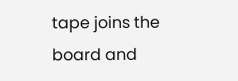tape joins the board and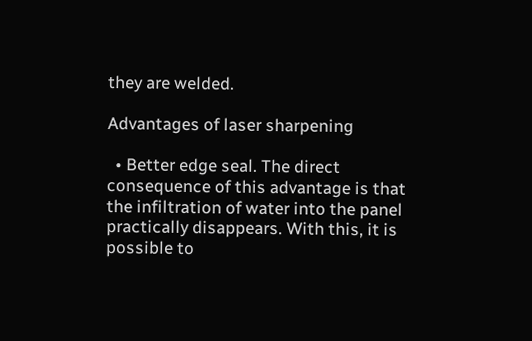they are welded.

Advantages of laser sharpening

  • Better edge seal. The direct consequence of this advantage is that the infiltration of water into the panel practically disappears. With this, it is possible to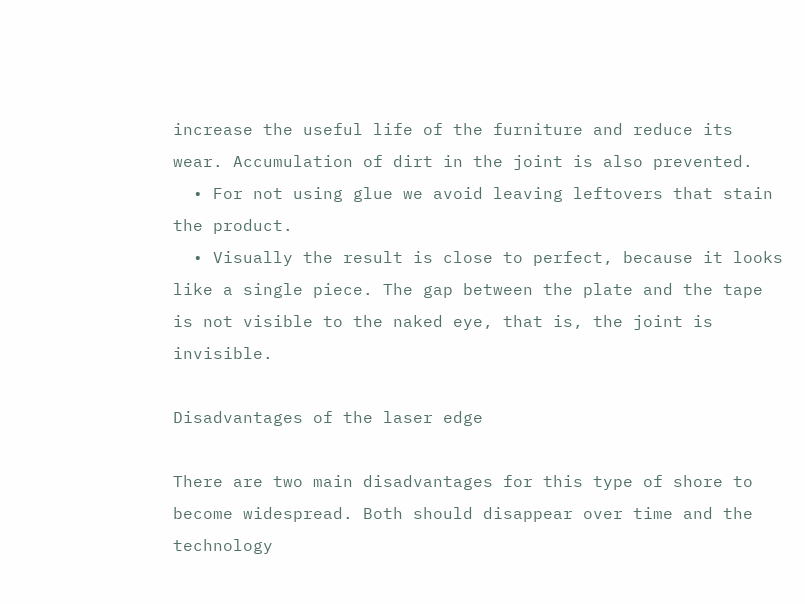increase the useful life of the furniture and reduce its wear. Accumulation of dirt in the joint is also prevented.
  • For not using glue we avoid leaving leftovers that stain the product.
  • Visually the result is close to perfect, because it looks like a single piece. The gap between the plate and the tape is not visible to the naked eye, that is, the joint is invisible.

Disadvantages of the laser edge

There are two main disadvantages for this type of shore to become widespread. Both should disappear over time and the technology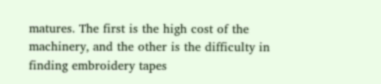matures. The first is the high cost of the machinery, and the other is the difficulty in finding embroidery tapes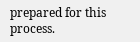prepared for this process.